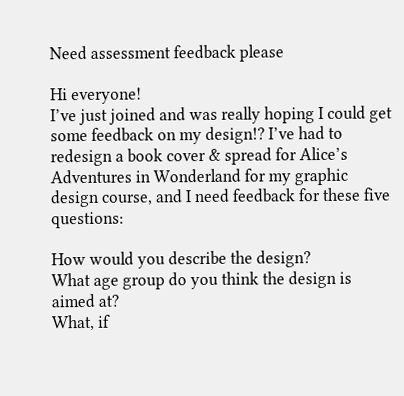Need assessment feedback please

Hi everyone!
I’ve just joined and was really hoping I could get some feedback on my design!? I’ve had to redesign a book cover & spread for Alice’s Adventures in Wonderland for my graphic design course, and I need feedback for these five questions:

How would you describe the design?
What age group do you think the design is aimed at?
What, if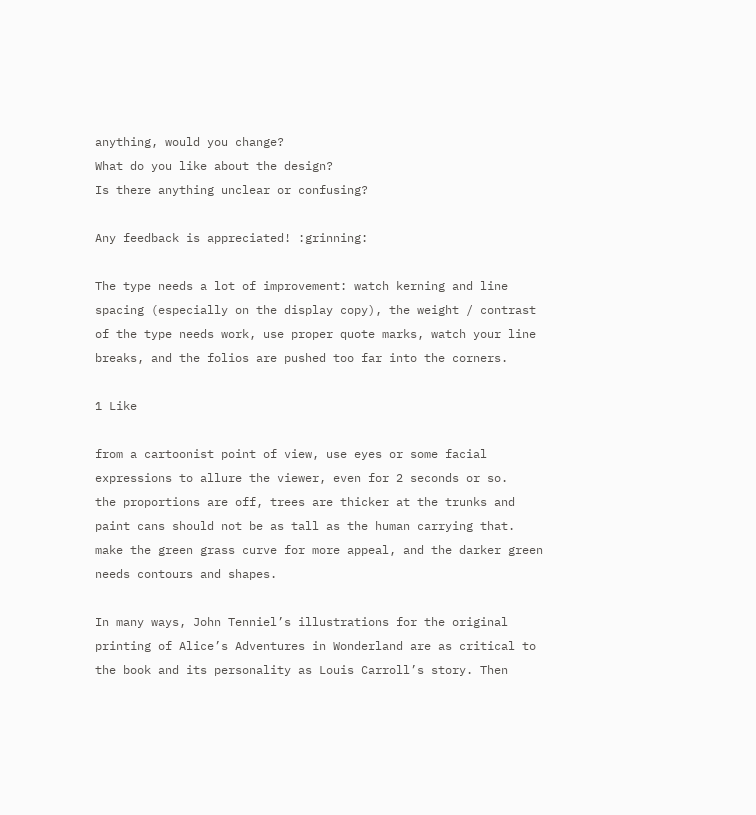anything, would you change?
What do you like about the design?
Is there anything unclear or confusing?

Any feedback is appreciated! :grinning:

The type needs a lot of improvement: watch kerning and line spacing (especially on the display copy), the weight / contrast of the type needs work, use proper quote marks, watch your line breaks, and the folios are pushed too far into the corners.

1 Like

from a cartoonist point of view, use eyes or some facial expressions to allure the viewer, even for 2 seconds or so.
the proportions are off, trees are thicker at the trunks and paint cans should not be as tall as the human carrying that.
make the green grass curve for more appeal, and the darker green needs contours and shapes.

In many ways, John Tenniel’s illustrations for the original printing of Alice’s Adventures in Wonderland are as critical to the book and its personality as Louis Carroll’s story. Then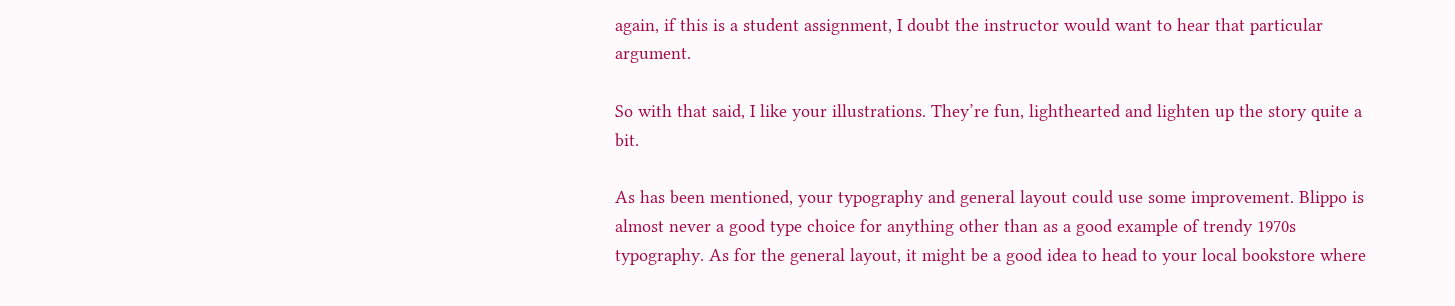again, if this is a student assignment, I doubt the instructor would want to hear that particular argument.

So with that said, I like your illustrations. They’re fun, lighthearted and lighten up the story quite a bit.

As has been mentioned, your typography and general layout could use some improvement. Blippo is almost never a good type choice for anything other than as a good example of trendy 1970s typography. As for the general layout, it might be a good idea to head to your local bookstore where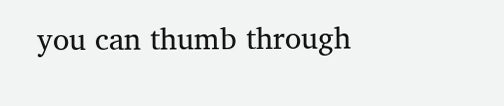you can thumb through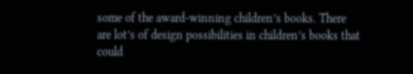some of the award-winning children’s books. There are lot’s of design possibilities in children’s books that could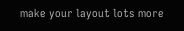make your layout lots more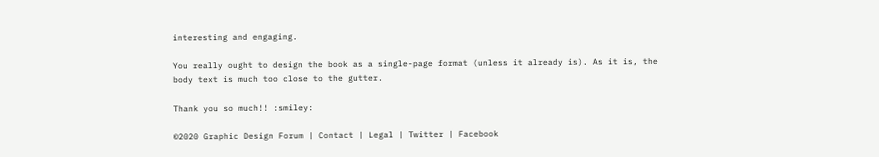interesting and engaging.

You really ought to design the book as a single-page format (unless it already is). As it is, the body text is much too close to the gutter.

Thank you so much!! :smiley:

©2020 Graphic Design Forum | Contact | Legal | Twitter | Facebook